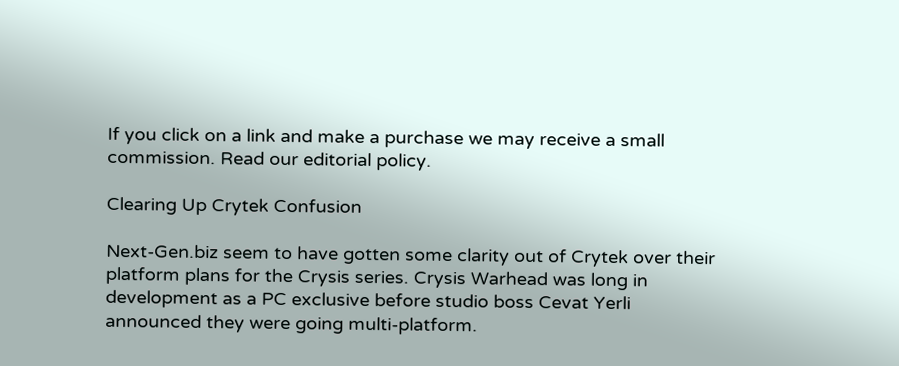If you click on a link and make a purchase we may receive a small commission. Read our editorial policy.

Clearing Up Crytek Confusion

Next-Gen.biz seem to have gotten some clarity out of Crytek over their platform plans for the Crysis series. Crysis Warhead was long in development as a PC exclusive before studio boss Cevat Yerli announced they were going multi-platform.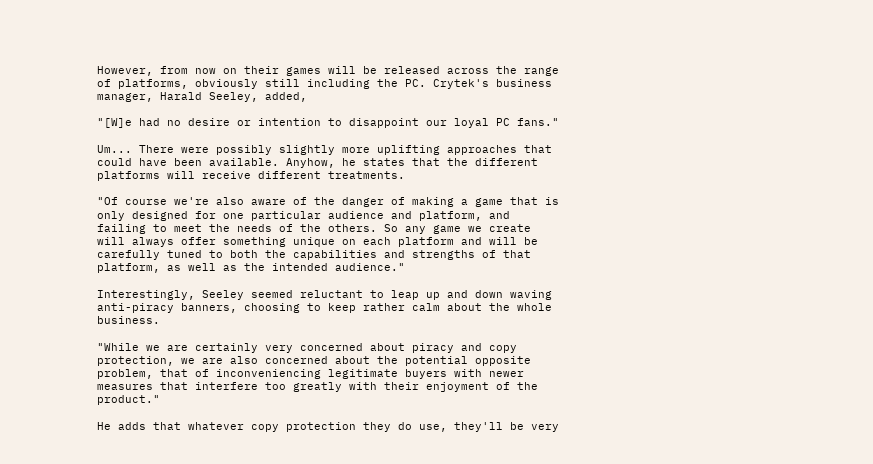However, from now on their games will be released across the range of platforms, obviously still including the PC. Crytek's business manager, Harald Seeley, added,

"[W]e had no desire or intention to disappoint our loyal PC fans."

Um... There were possibly slightly more uplifting approaches that could have been available. Anyhow, he states that the different platforms will receive different treatments.

"Of course we're also aware of the danger of making a game that is only designed for one particular audience and platform, and failing to meet the needs of the others. So any game we create will always offer something unique on each platform and will be carefully tuned to both the capabilities and strengths of that platform, as well as the intended audience."

Interestingly, Seeley seemed reluctant to leap up and down waving anti-piracy banners, choosing to keep rather calm about the whole business.

"While we are certainly very concerned about piracy and copy protection, we are also concerned about the potential opposite problem, that of inconveniencing legitimate buyers with newer measures that interfere too greatly with their enjoyment of the product."

He adds that whatever copy protection they do use, they'll be very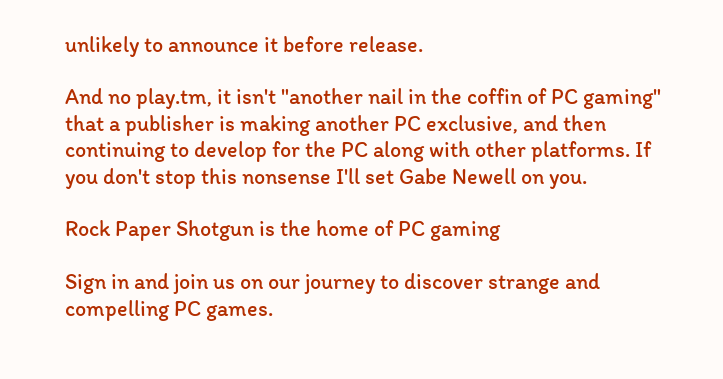unlikely to announce it before release.

And no play.tm, it isn't "another nail in the coffin of PC gaming" that a publisher is making another PC exclusive, and then continuing to develop for the PC along with other platforms. If you don't stop this nonsense I'll set Gabe Newell on you.

Rock Paper Shotgun is the home of PC gaming

Sign in and join us on our journey to discover strange and compelling PC games.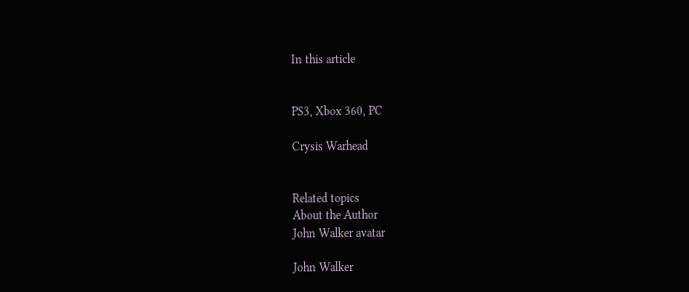In this article


PS3, Xbox 360, PC

Crysis Warhead


Related topics
About the Author
John Walker avatar

John Walker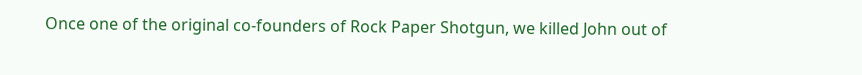Once one of the original co-founders of Rock Paper Shotgun, we killed John out of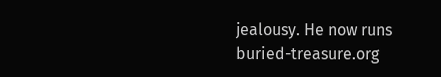jealousy. He now runs buried-treasure.org